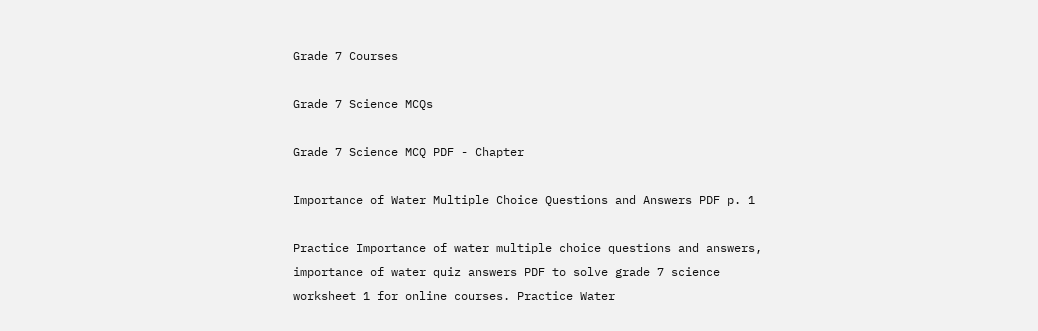Grade 7 Courses

Grade 7 Science MCQs

Grade 7 Science MCQ PDF - Chapter

Importance of Water Multiple Choice Questions and Answers PDF p. 1

Practice Importance of water multiple choice questions and answers, importance of water quiz answers PDF to solve grade 7 science worksheet 1 for online courses. Practice Water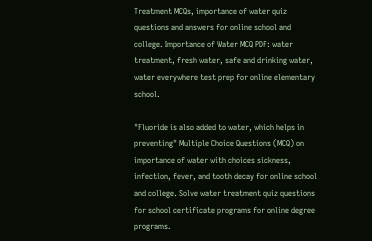Treatment MCQs, importance of water quiz questions and answers for online school and college. Importance of Water MCQ PDF: water treatment, fresh water, safe and drinking water, water everywhere test prep for online elementary school.

"Fluoride is also added to water, which helps in preventing" Multiple Choice Questions (MCQ) on importance of water with choices sickness, infection, fever, and tooth decay for online school and college. Solve water treatment quiz questions for school certificate programs for online degree programs.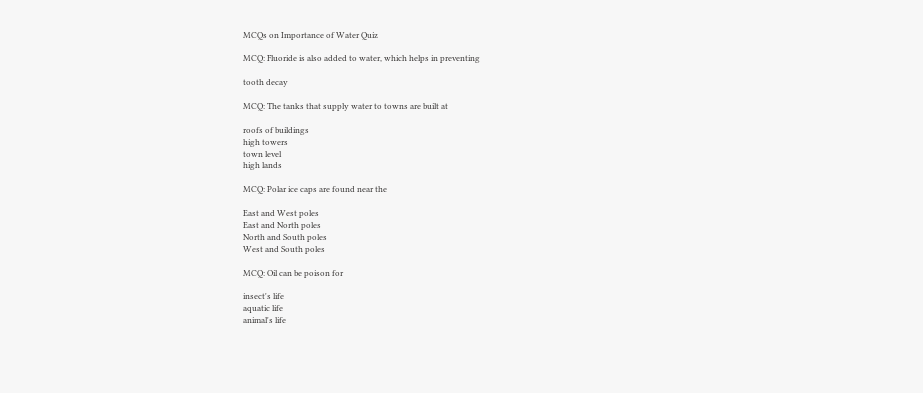MCQs on Importance of Water Quiz

MCQ: Fluoride is also added to water, which helps in preventing

tooth decay

MCQ: The tanks that supply water to towns are built at

roofs of buildings
high towers
town level
high lands

MCQ: Polar ice caps are found near the

East and West poles
East and North poles
North and South poles
West and South poles

MCQ: Oil can be poison for

insect's life
aquatic life
animal's life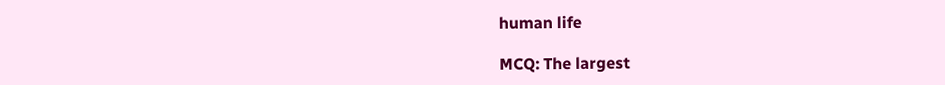human life

MCQ: The largest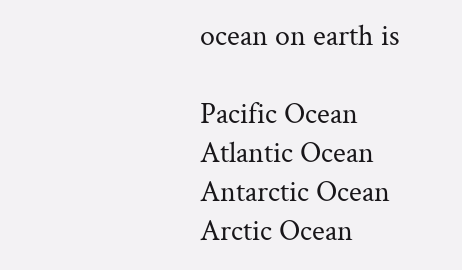ocean on earth is

Pacific Ocean
Atlantic Ocean
Antarctic Ocean
Arctic Ocean